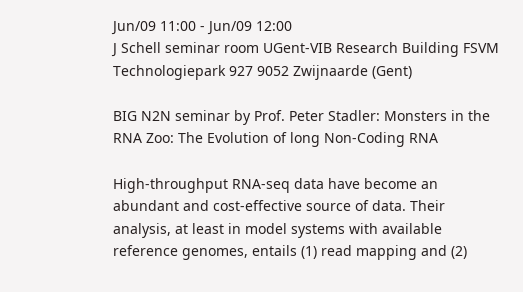Jun/09 11:00 - Jun/09 12:00
J Schell seminar room UGent-VIB Research Building FSVM Technologiepark 927 9052 Zwijnaarde (Gent)

BIG N2N seminar by Prof. Peter Stadler: Monsters in the RNA Zoo: The Evolution of long Non-Coding RNA

High-throughput RNA-seq data have become an abundant and cost-effective source of data. Their analysis, at least in model systems with available reference genomes, entails (1) read mapping and (2)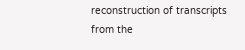reconstruction of transcripts from the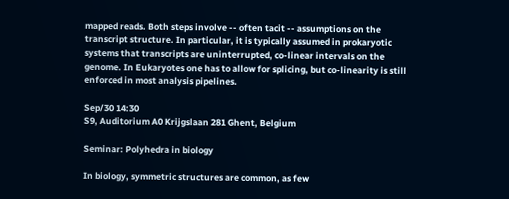mapped reads. Both steps involve -- often tacit -- assumptions on the transcript structure. In particular, it is typically assumed in prokaryotic systems that transcripts are uninterrupted, co-linear intervals on the genome. In Eukaryotes one has to allow for splicing, but co-linearity is still enforced in most analysis pipelines.

Sep/30 14:30
S9, Auditorium A0 Krijgslaan 281 Ghent, Belgium

Seminar: Polyhedra in biology

In biology, symmetric structures are common, as few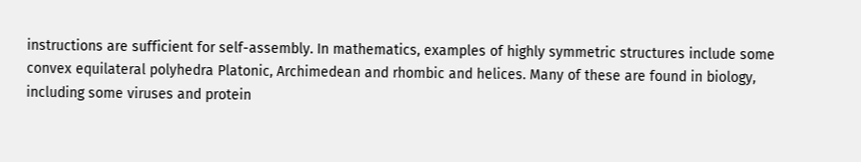instructions are sufficient for self-assembly. In mathematics, examples of highly symmetric structures include some convex equilateral polyhedra Platonic, Archimedean and rhombic and helices. Many of these are found in biology, including some viruses and protein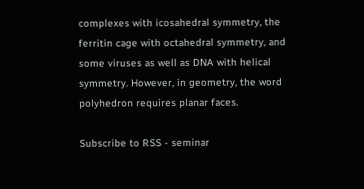complexes with icosahedral symmetry, the ferritin cage with octahedral symmetry, and some viruses as well as DNA with helical symmetry. However, in geometry, the word polyhedron requires planar faces.

Subscribe to RSS - seminar